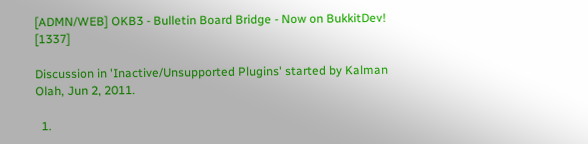[ADMN/WEB] OKB3 - Bulletin Board Bridge - Now on BukkitDev! [1337]

Discussion in 'Inactive/Unsupported Plugins' started by Kalman Olah, Jun 2, 2011.

  1.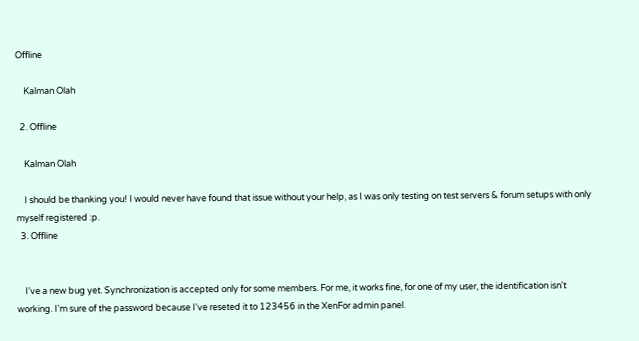Offline

    Kalman Olah

  2. Offline

    Kalman Olah

    I should be thanking you! I would never have found that issue without your help, as I was only testing on test servers & forum setups with only myself registered :p.
  3. Offline


    I've a new bug yet. Synchronization is accepted only for some members. For me, it works fine, for one of my user, the identification isn't working. I'm sure of the password because I've reseted it to 123456 in the XenFor admin panel.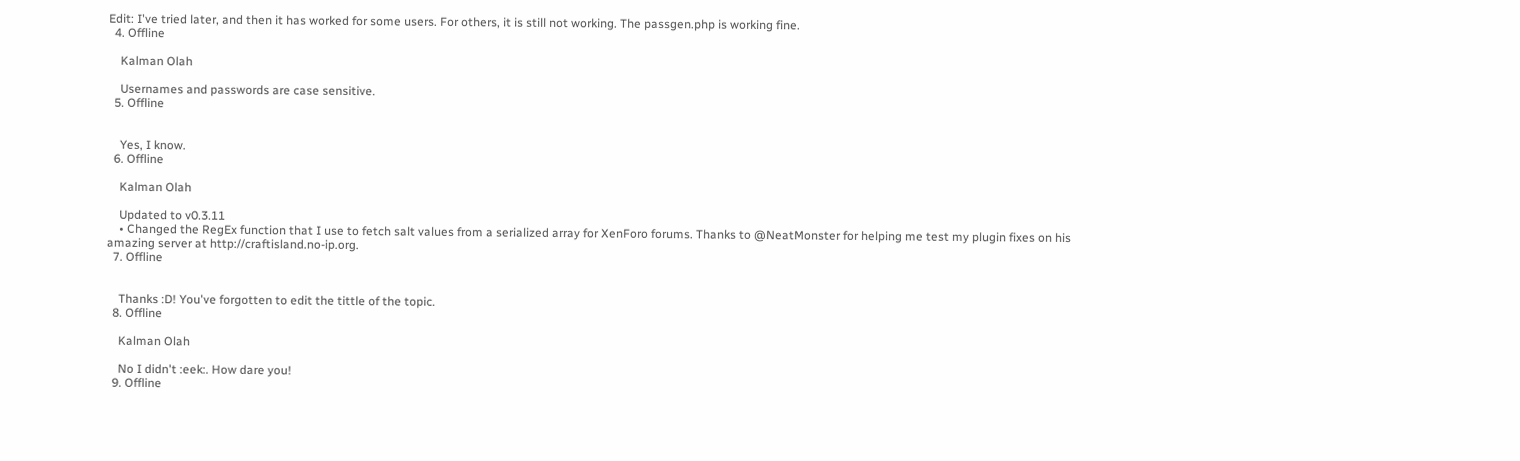Edit: I've tried later, and then it has worked for some users. For others, it is still not working. The passgen.php is working fine.
  4. Offline

    Kalman Olah

    Usernames and passwords are case sensitive.
  5. Offline


    Yes, I know.
  6. Offline

    Kalman Olah

    Updated to v0.3.11
    • Changed the RegEx function that I use to fetch salt values from a serialized array for XenForo forums. Thanks to @NeatMonster for helping me test my plugin fixes on his amazing server at http://craftisland.no-ip.org.
  7. Offline


    Thanks :D! You've forgotten to edit the tittle of the topic.
  8. Offline

    Kalman Olah

    No I didn't :eek:. How dare you!
  9. Offline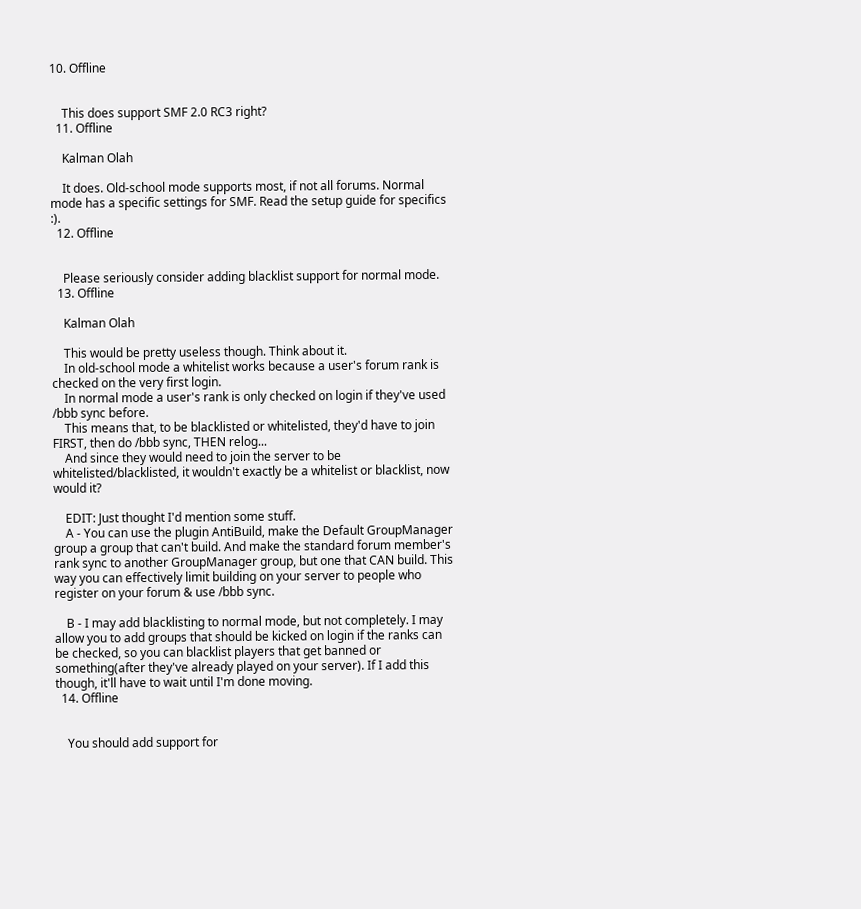10. Offline


    This does support SMF 2.0 RC3 right?
  11. Offline

    Kalman Olah

    It does. Old-school mode supports most, if not all forums. Normal mode has a specific settings for SMF. Read the setup guide for specifics :).
  12. Offline


    Please seriously consider adding blacklist support for normal mode.
  13. Offline

    Kalman Olah

    This would be pretty useless though. Think about it.
    In old-school mode a whitelist works because a user's forum rank is checked on the very first login.
    In normal mode a user's rank is only checked on login if they've used /bbb sync before.
    This means that, to be blacklisted or whitelisted, they'd have to join FIRST, then do /bbb sync, THEN relog...
    And since they would need to join the server to be whitelisted/blacklisted, it wouldn't exactly be a whitelist or blacklist, now would it?

    EDIT: Just thought I'd mention some stuff.
    A - You can use the plugin AntiBuild, make the Default GroupManager group a group that can't build. And make the standard forum member's rank sync to another GroupManager group, but one that CAN build. This way you can effectively limit building on your server to people who register on your forum & use /bbb sync.

    B - I may add blacklisting to normal mode, but not completely. I may allow you to add groups that should be kicked on login if the ranks can be checked, so you can blacklist players that get banned or something(after they've already played on your server). If I add this though, it'll have to wait until I'm done moving.
  14. Offline


    You should add support for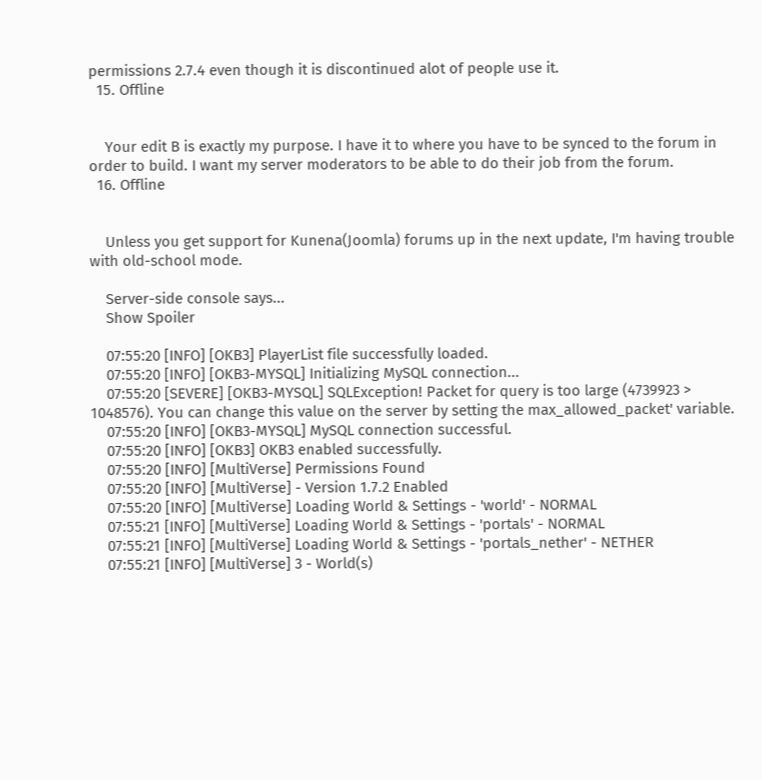permissions 2.7.4 even though it is discontinued alot of people use it.
  15. Offline


    Your edit B is exactly my purpose. I have it to where you have to be synced to the forum in order to build. I want my server moderators to be able to do their job from the forum.
  16. Offline


    Unless you get support for Kunena(Joomla) forums up in the next update, I'm having trouble with old-school mode.

    Server-side console says...
    Show Spoiler

    07:55:20 [INFO] [OKB3] PlayerList file successfully loaded.
    07:55:20 [INFO] [OKB3-MYSQL] Initializing MySQL connection...
    07:55:20 [SEVERE] [OKB3-MYSQL] SQLException! Packet for query is too large (4739923 > 1048576). You can change this value on the server by setting the max_allowed_packet' variable.
    07:55:20 [INFO] [OKB3-MYSQL] MySQL connection successful.
    07:55:20 [INFO] [OKB3] OKB3 enabled successfully.
    07:55:20 [INFO] [MultiVerse] Permissions Found
    07:55:20 [INFO] [MultiVerse] - Version 1.7.2 Enabled
    07:55:20 [INFO] [MultiVerse] Loading World & Settings - 'world' - NORMAL
    07:55:21 [INFO] [MultiVerse] Loading World & Settings - 'portals' - NORMAL
    07:55:21 [INFO] [MultiVerse] Loading World & Settings - 'portals_nether' - NETHER
    07:55:21 [INFO] [MultiVerse] 3 - World(s)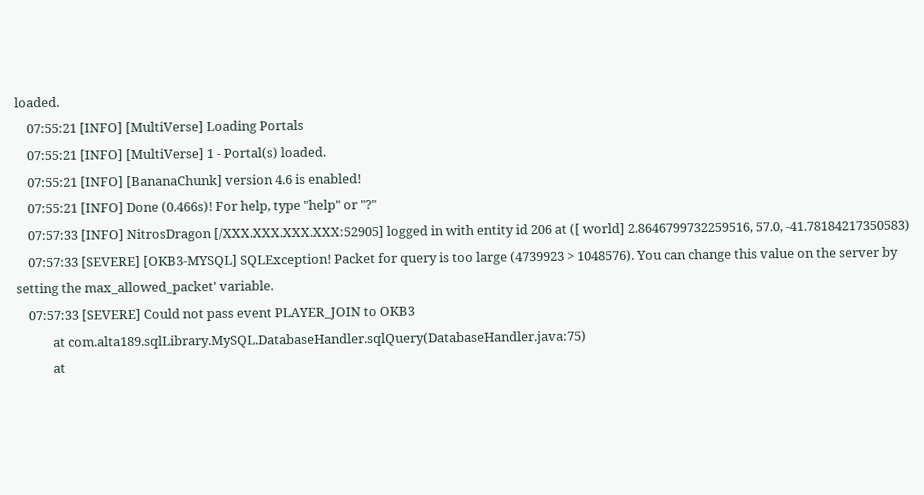loaded.
    07:55:21 [INFO] [MultiVerse] Loading Portals
    07:55:21 [INFO] [MultiVerse] 1 - Portal(s) loaded.
    07:55:21 [INFO] [BananaChunk] version 4.6 is enabled!
    07:55:21 [INFO] Done (0.466s)! For help, type "help" or "?"
    07:57:33 [INFO] NitrosDragon [/XXX.XXX.XXX.XXX:52905] logged in with entity id 206 at ([ world] 2.8646799732259516, 57.0, -41.78184217350583)
    07:57:33 [SEVERE] [OKB3-MYSQL] SQLException! Packet for query is too large (4739923 > 1048576). You can change this value on the server by setting the max_allowed_packet' variable.
    07:57:33 [SEVERE] Could not pass event PLAYER_JOIN to OKB3
            at com.alta189.sqlLibrary.MySQL.DatabaseHandler.sqlQuery(DatabaseHandler.java:75)
            at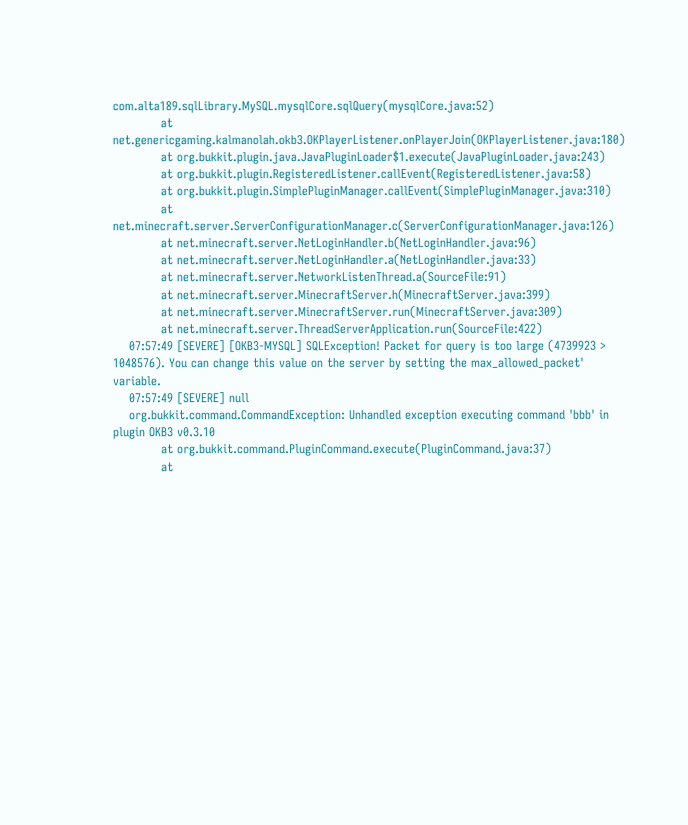com.alta189.sqlLibrary.MySQL.mysqlCore.sqlQuery(mysqlCore.java:52)
            at net.genericgaming.kalmanolah.okb3.OKPlayerListener.onPlayerJoin(OKPlayerListener.java:180)
            at org.bukkit.plugin.java.JavaPluginLoader$1.execute(JavaPluginLoader.java:243)
            at org.bukkit.plugin.RegisteredListener.callEvent(RegisteredListener.java:58)
            at org.bukkit.plugin.SimplePluginManager.callEvent(SimplePluginManager.java:310)
            at net.minecraft.server.ServerConfigurationManager.c(ServerConfigurationManager.java:126)
            at net.minecraft.server.NetLoginHandler.b(NetLoginHandler.java:96)
            at net.minecraft.server.NetLoginHandler.a(NetLoginHandler.java:33)
            at net.minecraft.server.NetworkListenThread.a(SourceFile:91)
            at net.minecraft.server.MinecraftServer.h(MinecraftServer.java:399)
            at net.minecraft.server.MinecraftServer.run(MinecraftServer.java:309)
            at net.minecraft.server.ThreadServerApplication.run(SourceFile:422)
    07:57:49 [SEVERE] [OKB3-MYSQL] SQLException! Packet for query is too large (4739923 > 1048576). You can change this value on the server by setting the max_allowed_packet' variable.
    07:57:49 [SEVERE] null
    org.bukkit.command.CommandException: Unhandled exception executing command 'bbb' in plugin OKB3 v0.3.10
            at org.bukkit.command.PluginCommand.execute(PluginCommand.java:37)
            at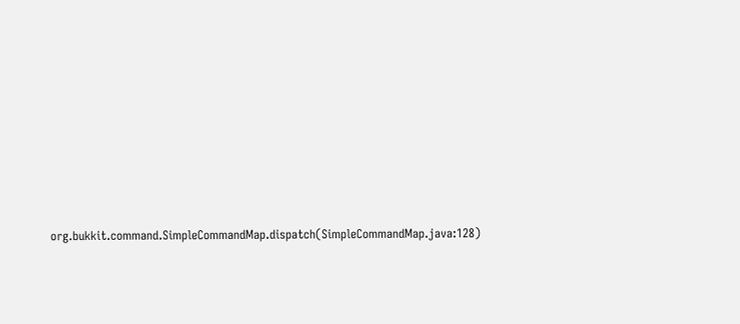org.bukkit.command.SimpleCommandMap.dispatch(SimpleCommandMap.java:128)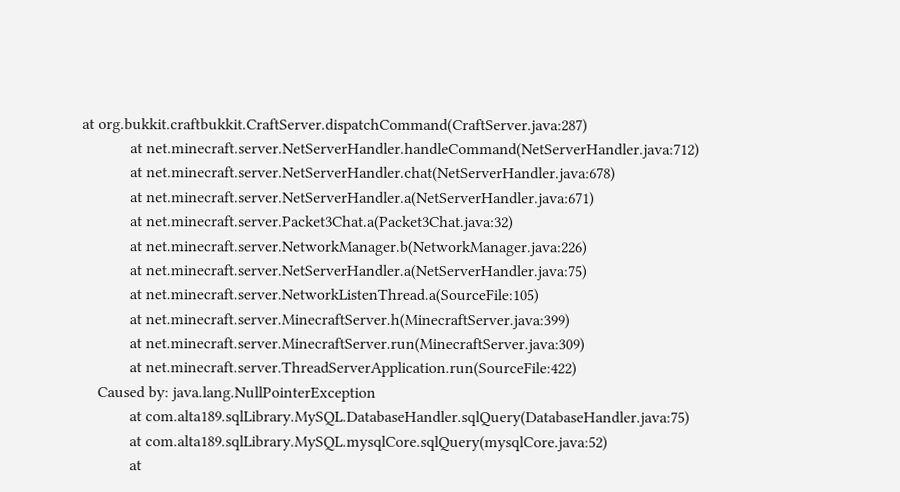at org.bukkit.craftbukkit.CraftServer.dispatchCommand(CraftServer.java:287)
            at net.minecraft.server.NetServerHandler.handleCommand(NetServerHandler.java:712)
            at net.minecraft.server.NetServerHandler.chat(NetServerHandler.java:678)
            at net.minecraft.server.NetServerHandler.a(NetServerHandler.java:671)
            at net.minecraft.server.Packet3Chat.a(Packet3Chat.java:32)
            at net.minecraft.server.NetworkManager.b(NetworkManager.java:226)
            at net.minecraft.server.NetServerHandler.a(NetServerHandler.java:75)
            at net.minecraft.server.NetworkListenThread.a(SourceFile:105)
            at net.minecraft.server.MinecraftServer.h(MinecraftServer.java:399)
            at net.minecraft.server.MinecraftServer.run(MinecraftServer.java:309)
            at net.minecraft.server.ThreadServerApplication.run(SourceFile:422)
    Caused by: java.lang.NullPointerException
            at com.alta189.sqlLibrary.MySQL.DatabaseHandler.sqlQuery(DatabaseHandler.java:75)
            at com.alta189.sqlLibrary.MySQL.mysqlCore.sqlQuery(mysqlCore.java:52)
            at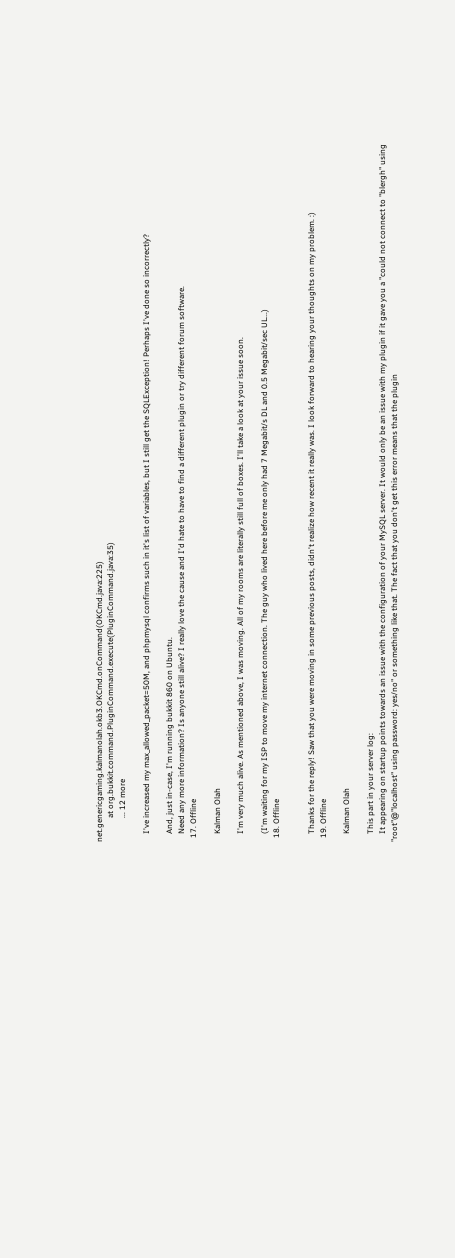net.genericgaming.kalmanolah.okb3.OKCmd.onCommand(OKCmd.java:225)
            at org.bukkit.command.PluginCommand.execute(PluginCommand.java:35)
            ... 12 more

    I've increased my max_allowed_packet=50M, and phpmysql confirms such in it's list of variables, but I still get the SQLException! Perhaps I've done so incorrectly?

    And, just in-case, I'm running bukkit 860 on Ubuntu.
    Need any more information? Is anyone still alive? I really love the cause and I'd hate to have to find a different plugin or try different forum software.
  17. Offline

    Kalman Olah

    I'm very much alive. As mentioned above, I was moving. All of my rooms are literally still full of boxes. I'll take a look at your issue soon.

    (I'm waiting for my ISP to move my internet connection. The guy who lived here before me only had 7 Megabit/s DL and 0.5 Megabit/sec UL...)
  18. Offline


    Thanks for the reply! Saw that you were moving in some previous posts, didn't realize how recent it really was. I look forward to hearing your thoughts on my problem. :)
  19. Offline

    Kalman Olah

    This part in your server log:
    It appearing on startup points towards an issue with the configuration of your MySQL server. It would only be an issue with my plugin if it gave you a "could not connect to "blergh" using "root"@"localhost" using password: yes/no" or something like that. The fact that you don't get this error means that the plugin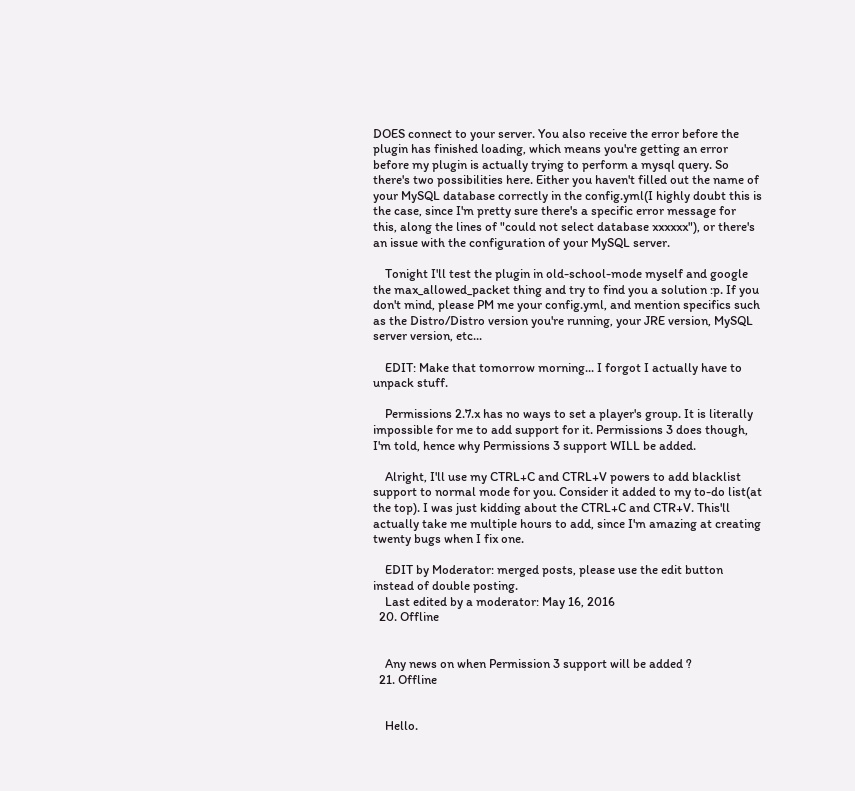DOES connect to your server. You also receive the error before the plugin has finished loading, which means you're getting an error before my plugin is actually trying to perform a mysql query. So there's two possibilities here. Either you haven't filled out the name of your MySQL database correctly in the config.yml(I highly doubt this is the case, since I'm pretty sure there's a specific error message for this, along the lines of "could not select database xxxxxx"), or there's an issue with the configuration of your MySQL server.

    Tonight I'll test the plugin in old-school-mode myself and google the max_allowed_packet thing and try to find you a solution :p. If you don't mind, please PM me your config.yml, and mention specifics such as the Distro/Distro version you're running, your JRE version, MySQL server version, etc...

    EDIT: Make that tomorrow morning... I forgot I actually have to unpack stuff.

    Permissions 2.7.x has no ways to set a player's group. It is literally impossible for me to add support for it. Permissions 3 does though, I'm told, hence why Permissions 3 support WILL be added.

    Alright, I'll use my CTRL+C and CTRL+V powers to add blacklist support to normal mode for you. Consider it added to my to-do list(at the top). I was just kidding about the CTRL+C and CTR+V. This'll actually take me multiple hours to add, since I'm amazing at creating twenty bugs when I fix one.

    EDIT by Moderator: merged posts, please use the edit button instead of double posting.
    Last edited by a moderator: May 16, 2016
  20. Offline


    Any news on when Permission 3 support will be added ?
  21. Offline


    Hello.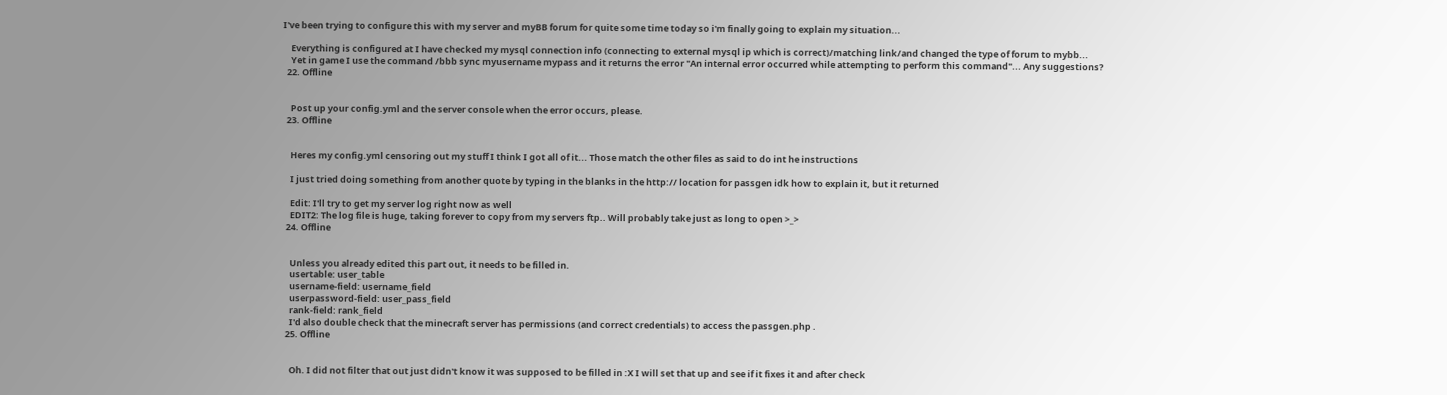I've been trying to configure this with my server and myBB forum for quite some time today so i'm finally going to explain my situation...

    Everything is configured at I have checked my mysql connection info (connecting to external mysql ip which is correct)/matching link/and changed the type of forum to mybb...
    Yet in game I use the command /bbb sync myusername mypass and it returns the error "An internal error occurred while attempting to perform this command"... Any suggestions?
  22. Offline


    Post up your config.yml and the server console when the error occurs, please.
  23. Offline


    Heres my config.yml censoring out my stuff I think I got all of it... Those match the other files as said to do int he instructions

    I just tried doing something from another quote by typing in the blanks in the http:// location for passgen idk how to explain it, but it returned

    Edit: I'll try to get my server log right now as well
    EDIT2: The log file is huge, taking forever to copy from my servers ftp.. Will probably take just as long to open >_>
  24. Offline


    Unless you already edited this part out, it needs to be filled in.
    usertable: user_table
    username-field: username_field
    userpassword-field: user_pass_field
    rank-field: rank_field
    I'd also double check that the minecraft server has permissions (and correct credentials) to access the passgen.php .
  25. Offline


    Oh. I did not filter that out just didn't know it was supposed to be filled in :X I will set that up and see if it fixes it and after check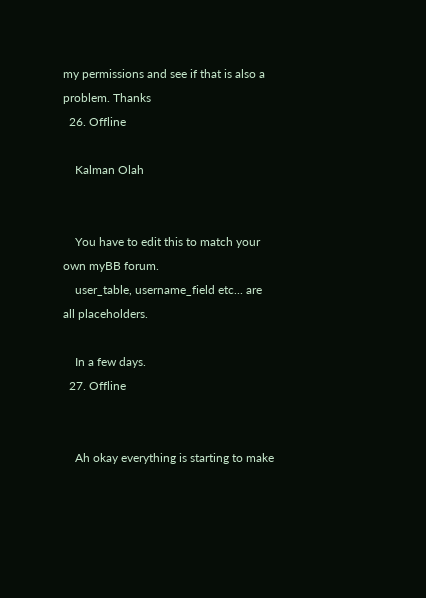my permissions and see if that is also a problem. Thanks
  26. Offline

    Kalman Olah


    You have to edit this to match your own myBB forum.
    user_table, username_field etc... are all placeholders.

    In a few days.
  27. Offline


    Ah okay everything is starting to make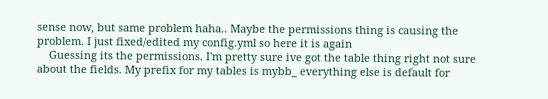sense now, but same problem haha.. Maybe the permissions thing is causing the problem. I just fixed/edited my config.yml so here it is again
    Guessing its the permissions. I'm pretty sure ive got the table thing right not sure about the fields. My prefix for my tables is mybb_ everything else is default for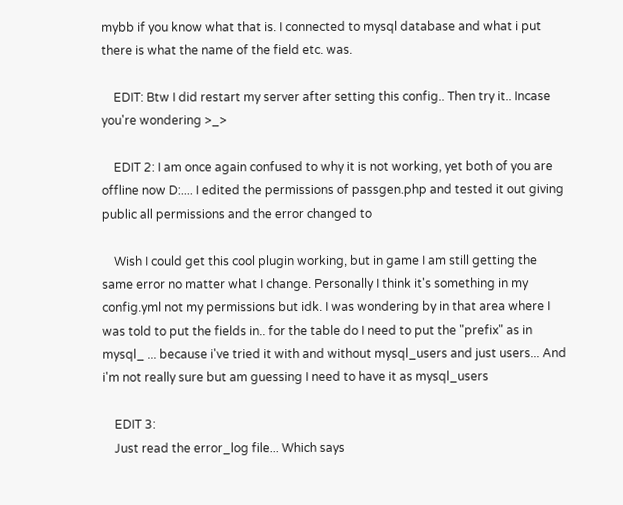mybb if you know what that is. I connected to mysql database and what i put there is what the name of the field etc. was.

    EDIT: Btw I did restart my server after setting this config.. Then try it.. Incase you're wondering >_>

    EDIT 2: I am once again confused to why it is not working, yet both of you are offline now D:.... I edited the permissions of passgen.php and tested it out giving public all permissions and the error changed to

    Wish I could get this cool plugin working, but in game I am still getting the same error no matter what I change. Personally I think it's something in my config.yml not my permissions but idk. I was wondering by in that area where I was told to put the fields in.. for the table do I need to put the "prefix" as in mysql_ ... because i've tried it with and without mysql_users and just users... And i'm not really sure but am guessing I need to have it as mysql_users

    EDIT 3:
    Just read the error_log file... Which says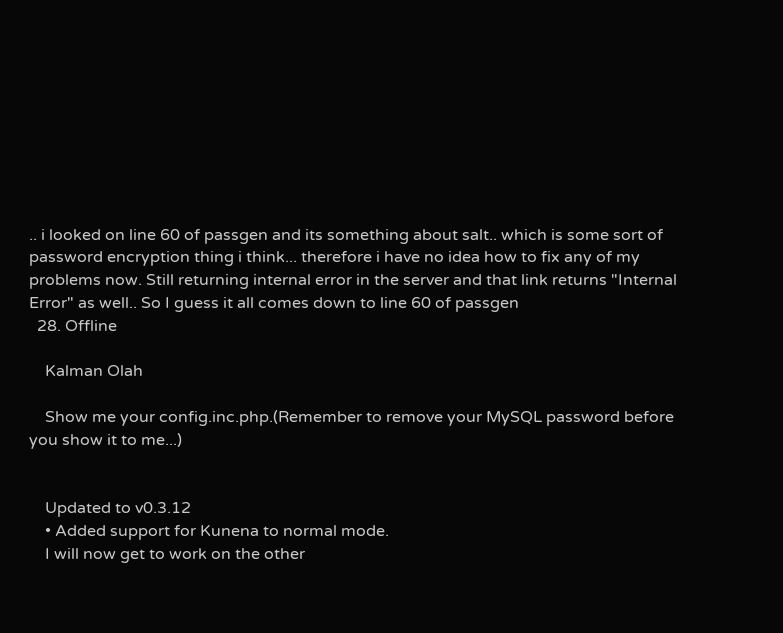.. i looked on line 60 of passgen and its something about salt.. which is some sort of password encryption thing i think... therefore i have no idea how to fix any of my problems now. Still returning internal error in the server and that link returns "Internal Error" as well.. So I guess it all comes down to line 60 of passgen
  28. Offline

    Kalman Olah

    Show me your config.inc.php.(Remember to remove your MySQL password before you show it to me...)


    Updated to v0.3.12
    • Added support for Kunena to normal mode.
    I will now get to work on the other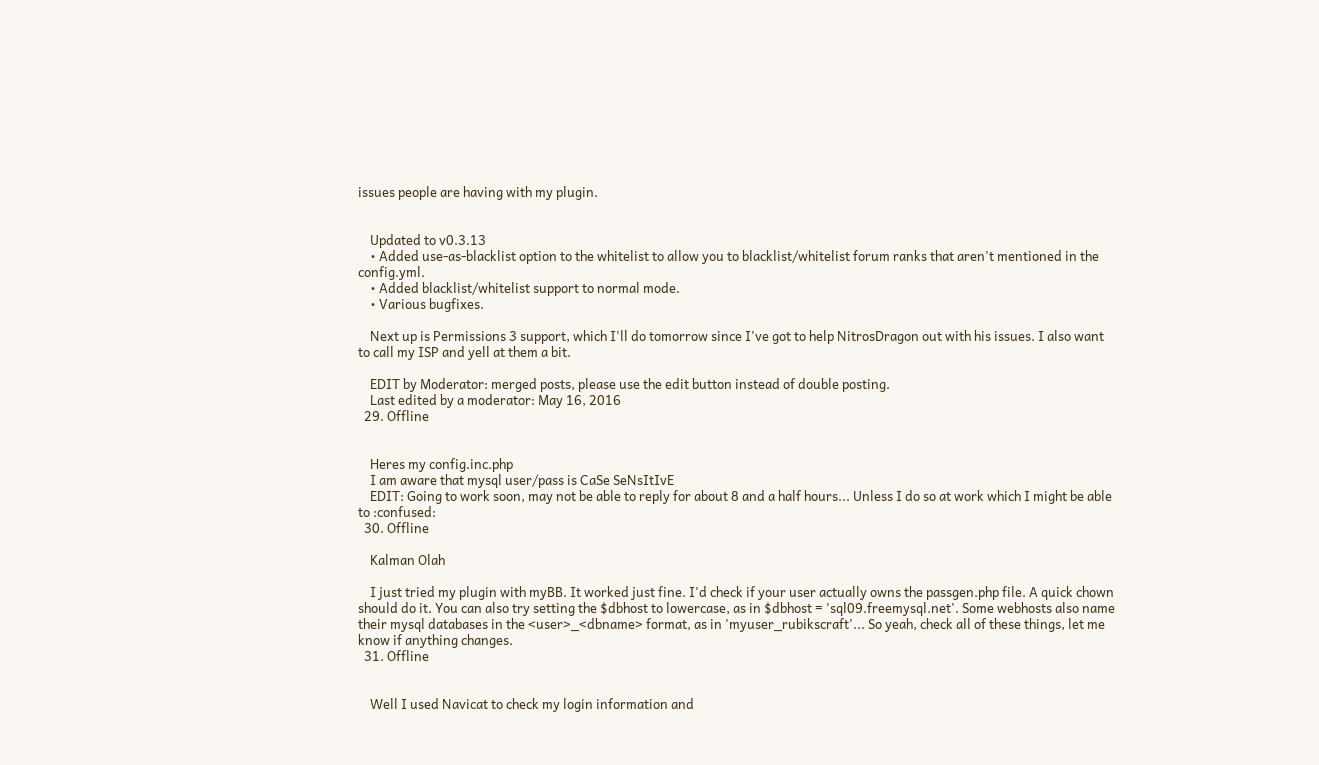issues people are having with my plugin.


    Updated to v0.3.13
    • Added use-as-blacklist option to the whitelist to allow you to blacklist/whitelist forum ranks that aren't mentioned in the config.yml.
    • Added blacklist/whitelist support to normal mode.
    • Various bugfixes.

    Next up is Permissions 3 support, which I'll do tomorrow since I've got to help NitrosDragon out with his issues. I also want to call my ISP and yell at them a bit.

    EDIT by Moderator: merged posts, please use the edit button instead of double posting.
    Last edited by a moderator: May 16, 2016
  29. Offline


    Heres my config.inc.php
    I am aware that mysql user/pass is CaSe SeNsItIvE
    EDIT: Going to work soon, may not be able to reply for about 8 and a half hours... Unless I do so at work which I might be able to :confused:
  30. Offline

    Kalman Olah

    I just tried my plugin with myBB. It worked just fine. I'd check if your user actually owns the passgen.php file. A quick chown should do it. You can also try setting the $dbhost to lowercase, as in $dbhost = 'sql09.freemysql.net'. Some webhosts also name their mysql databases in the <user>_<dbname> format, as in 'myuser_rubikscraft'... So yeah, check all of these things, let me know if anything changes.
  31. Offline


    Well I used Navicat to check my login information and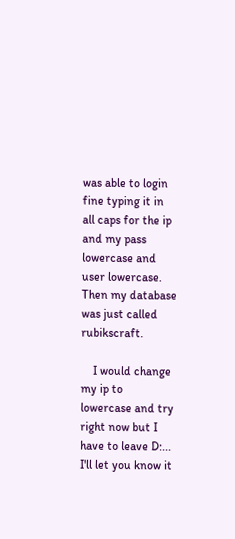was able to login fine typing it in all caps for the ip and my pass lowercase and user lowercase. Then my database was just called rubikscraft.

    I would change my ip to lowercase and try right now but I have to leave D:... I'll let you know it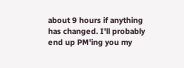about 9 hours if anything has changed. I'll probably end up PM'ing you my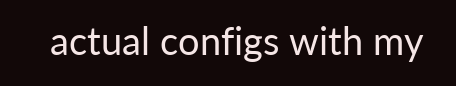actual configs with my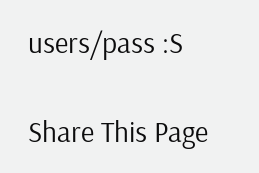users/pass :S

Share This Page